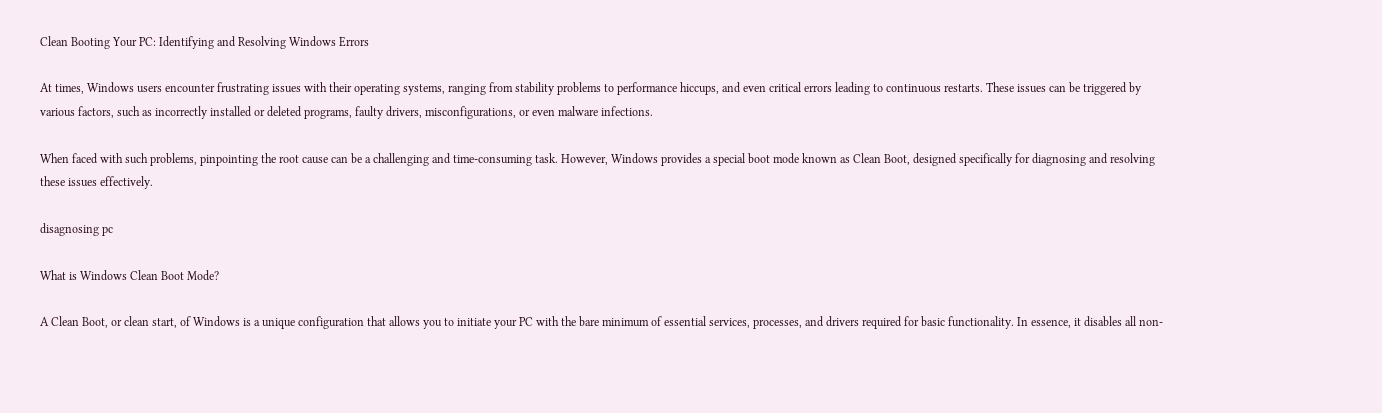Clean Booting Your PC: Identifying and Resolving Windows Errors

At times, Windows users encounter frustrating issues with their operating systems, ranging from stability problems to performance hiccups, and even critical errors leading to continuous restarts. These issues can be triggered by various factors, such as incorrectly installed or deleted programs, faulty drivers, misconfigurations, or even malware infections.

When faced with such problems, pinpointing the root cause can be a challenging and time-consuming task. However, Windows provides a special boot mode known as Clean Boot, designed specifically for diagnosing and resolving these issues effectively.

disagnosing pc

What is Windows Clean Boot Mode?

A Clean Boot, or clean start, of Windows is a unique configuration that allows you to initiate your PC with the bare minimum of essential services, processes, and drivers required for basic functionality. In essence, it disables all non-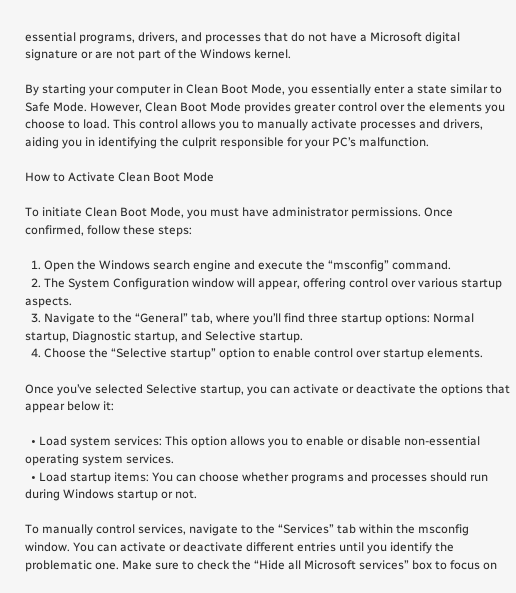essential programs, drivers, and processes that do not have a Microsoft digital signature or are not part of the Windows kernel.

By starting your computer in Clean Boot Mode, you essentially enter a state similar to Safe Mode. However, Clean Boot Mode provides greater control over the elements you choose to load. This control allows you to manually activate processes and drivers, aiding you in identifying the culprit responsible for your PC’s malfunction.

How to Activate Clean Boot Mode

To initiate Clean Boot Mode, you must have administrator permissions. Once confirmed, follow these steps:

  1. Open the Windows search engine and execute the “msconfig” command.
  2. The System Configuration window will appear, offering control over various startup aspects.
  3. Navigate to the “General” tab, where you’ll find three startup options: Normal startup, Diagnostic startup, and Selective startup.
  4. Choose the “Selective startup” option to enable control over startup elements.

Once you’ve selected Selective startup, you can activate or deactivate the options that appear below it:

  • Load system services: This option allows you to enable or disable non-essential operating system services.
  • Load startup items: You can choose whether programs and processes should run during Windows startup or not.

To manually control services, navigate to the “Services” tab within the msconfig window. You can activate or deactivate different entries until you identify the problematic one. Make sure to check the “Hide all Microsoft services” box to focus on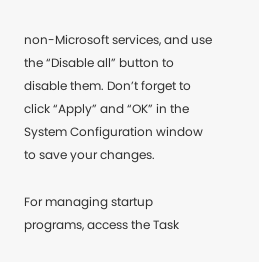non-Microsoft services, and use the “Disable all” button to disable them. Don’t forget to click “Apply” and “OK” in the System Configuration window to save your changes.

For managing startup programs, access the Task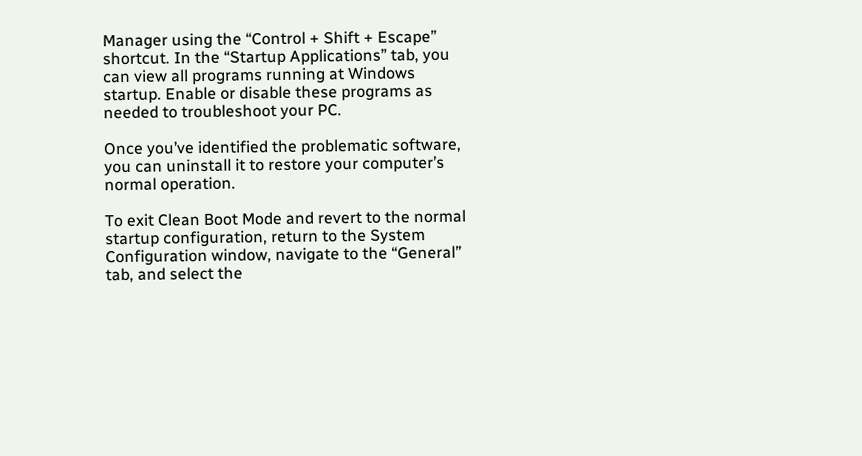Manager using the “Control + Shift + Escape” shortcut. In the “Startup Applications” tab, you can view all programs running at Windows startup. Enable or disable these programs as needed to troubleshoot your PC.

Once you’ve identified the problematic software, you can uninstall it to restore your computer’s normal operation.

To exit Clean Boot Mode and revert to the normal startup configuration, return to the System Configuration window, navigate to the “General” tab, and select the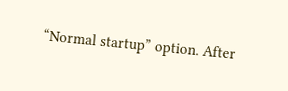“Normal startup” option. After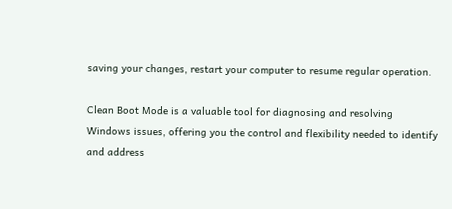saving your changes, restart your computer to resume regular operation.

Clean Boot Mode is a valuable tool for diagnosing and resolving Windows issues, offering you the control and flexibility needed to identify and address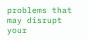problems that may disrupt your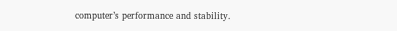computer’s performance and stability.